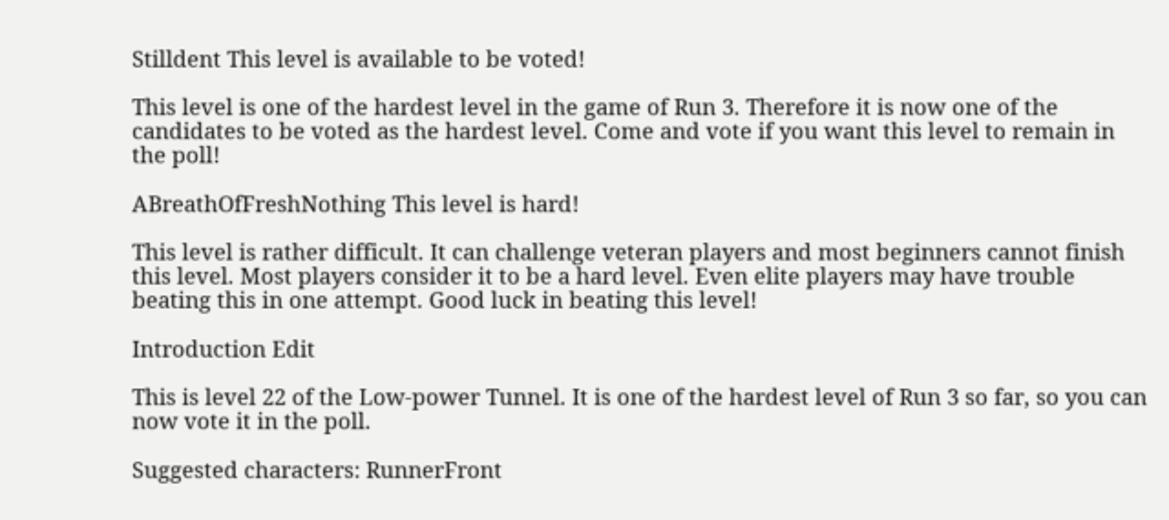Stilldent This level is available to be voted!

This level is one of the hardest level in the game of Run 3. Therefore it is now one of the candidates to be voted as the hardest level. Come and vote if you want this level to remain in the poll!

ABreathOfFreshNothing This level is hard!

This level is rather difficult. It can challenge veteran players and most beginners cannot finish this level. Most players consider it to be a hard level. Even elite players may have trouble beating this in one attempt. Good luck in beating this level!

Introduction Edit

This is level 22 of the Low-power Tunnel. It is one of the hardest level of Run 3 so far, so you can now vote it in the poll.

Suggested characters: RunnerFront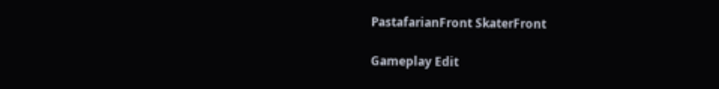PastafarianFront SkaterFront

Gameplay Edit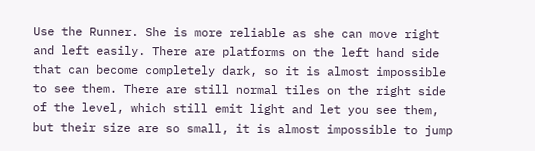Use the Runner. She is more reliable as she can move right and left easily. There are platforms on the left hand side that can become completely dark, so it is almost impossible to see them. There are still normal tiles on the right side of the level, which still emit light and let you see them, but their size are so small, it is almost impossible to jump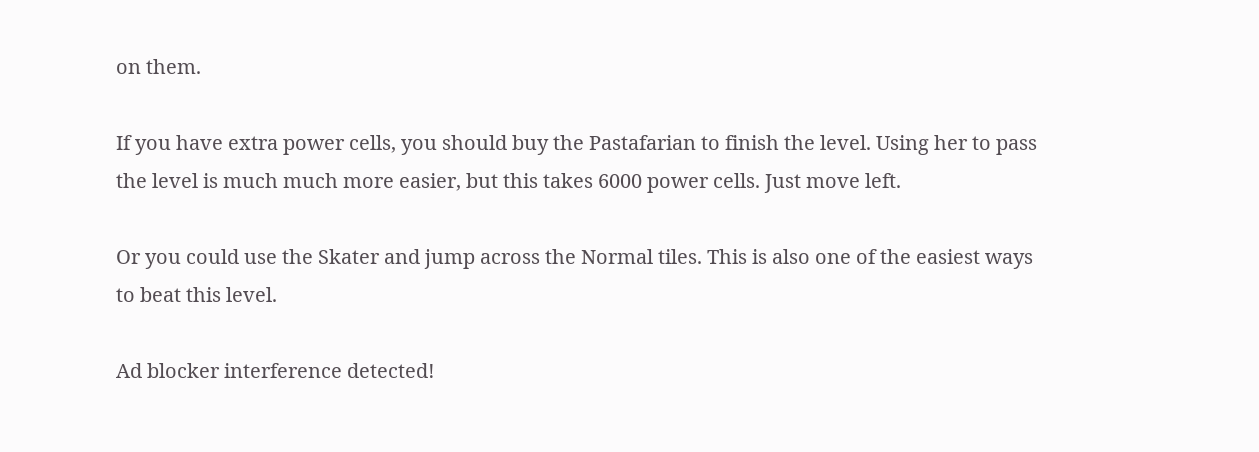on them.

If you have extra power cells, you should buy the Pastafarian to finish the level. Using her to pass the level is much much more easier, but this takes 6000 power cells. Just move left.

Or you could use the Skater and jump across the Normal tiles. This is also one of the easiest ways to beat this level.

Ad blocker interference detected!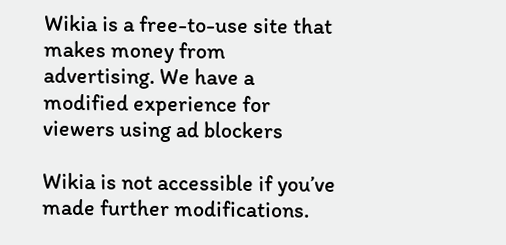Wikia is a free-to-use site that makes money from advertising. We have a modified experience for viewers using ad blockers

Wikia is not accessible if you’ve made further modifications.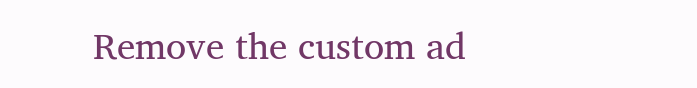Remove the custom ad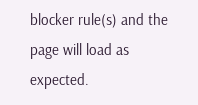blocker rule(s) and the page will load as expected.